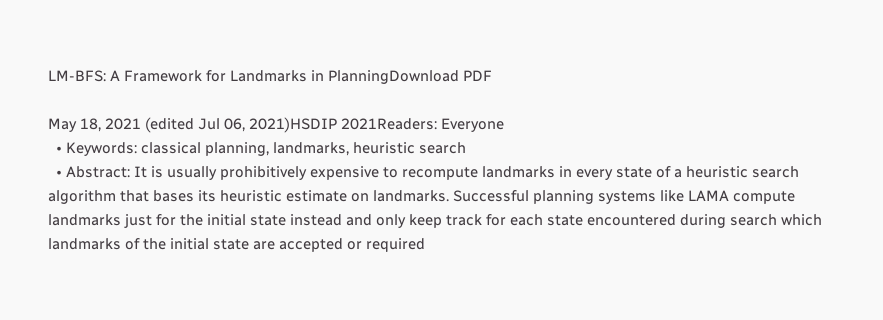LM-BFS: A Framework for Landmarks in PlanningDownload PDF

May 18, 2021 (edited Jul 06, 2021)HSDIP 2021Readers: Everyone
  • Keywords: classical planning, landmarks, heuristic search
  • Abstract: It is usually prohibitively expensive to recompute landmarks in every state of a heuristic search algorithm that bases its heuristic estimate on landmarks. Successful planning systems like LAMA compute landmarks just for the initial state instead and only keep track for each state encountered during search which landmarks of the initial state are accepted or required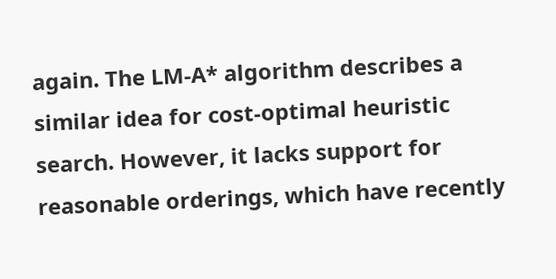again. The LM-A* algorithm describes a similar idea for cost-optimal heuristic search. However, it lacks support for reasonable orderings, which have recently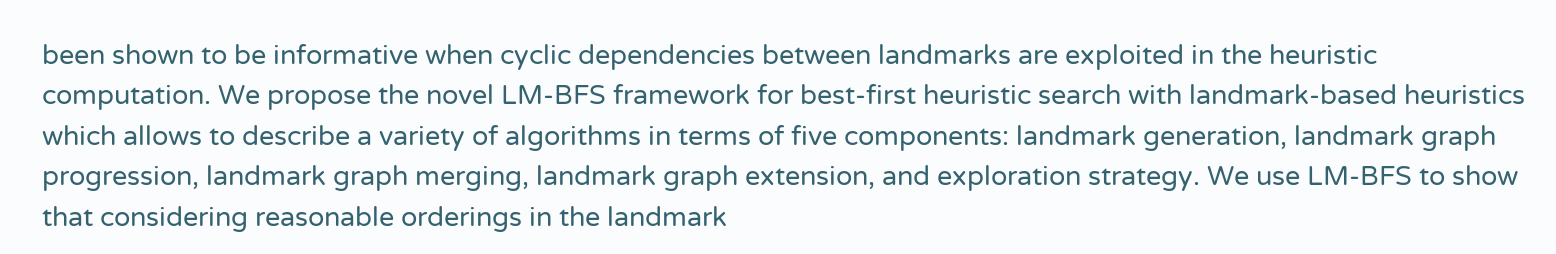been shown to be informative when cyclic dependencies between landmarks are exploited in the heuristic computation. We propose the novel LM-BFS framework for best-first heuristic search with landmark-based heuristics which allows to describe a variety of algorithms in terms of five components: landmark generation, landmark graph progression, landmark graph merging, landmark graph extension, and exploration strategy. We use LM-BFS to show that considering reasonable orderings in the landmark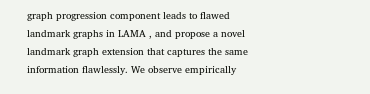graph progression component leads to flawed landmark graphs in LAMA , and propose a novel landmark graph extension that captures the same information flawlessly. We observe empirically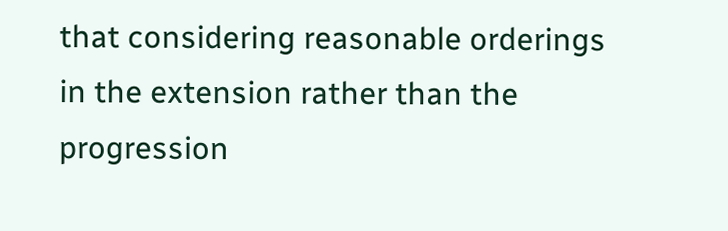that considering reasonable orderings in the extension rather than the progression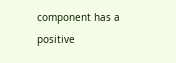component has a positive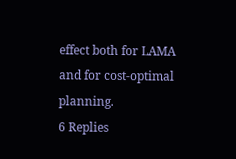effect both for LAMA and for cost-optimal planning.
6 Replies